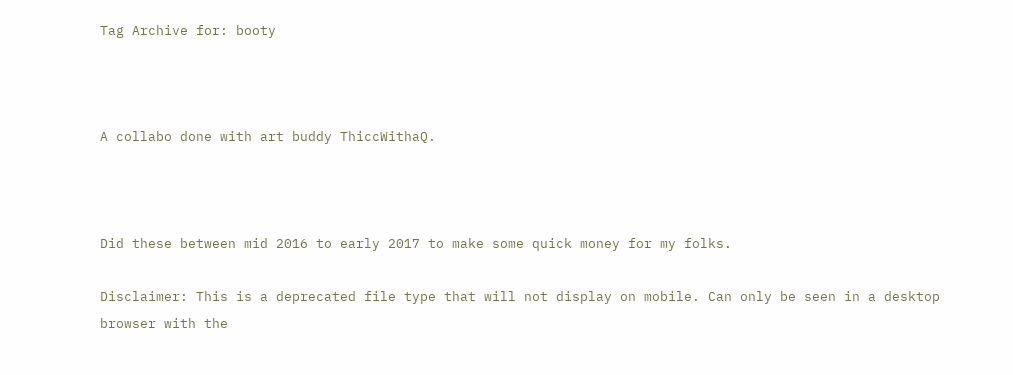Tag Archive for: booty



A collabo done with art buddy ThiccWithaQ.



Did these between mid 2016 to early 2017 to make some quick money for my folks.

Disclaimer: This is a deprecated file type that will not display on mobile. Can only be seen in a desktop browser with the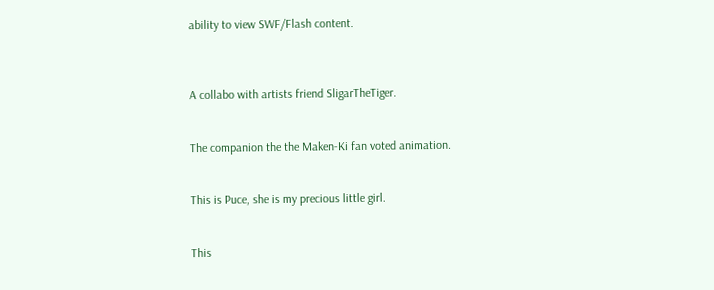ability to view SWF/Flash content.



A collabo with artists friend SligarTheTiger.


The companion the the Maken-Ki fan voted animation.


This is Puce, she is my precious little girl.


This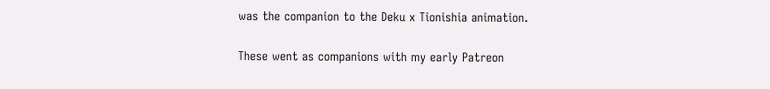was the companion to the Deku x Tionishia animation.

These went as companions with my early Patreon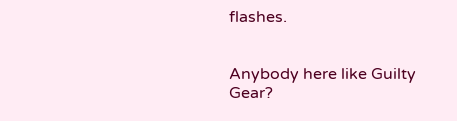flashes.


Anybody here like Guilty Gear?